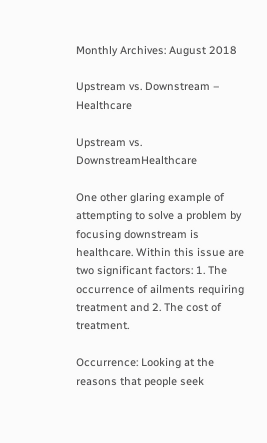Monthly Archives: August 2018

Upstream vs. Downstream – Healthcare

Upstream vs. DownstreamHealthcare

One other glaring example of attempting to solve a problem by focusing downstream is healthcare. Within this issue are two significant factors: 1. The occurrence of ailments requiring treatment and 2. The cost of treatment.

Occurrence: Looking at the reasons that people seek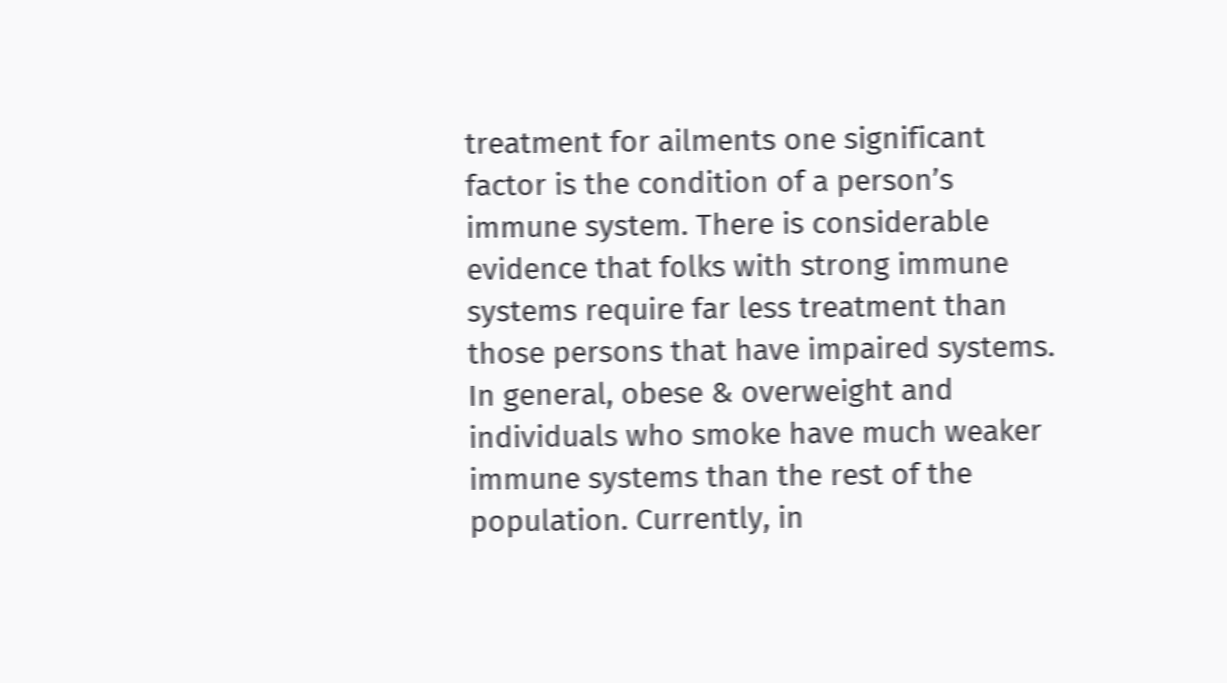treatment for ailments one significant factor is the condition of a person’s immune system. There is considerable evidence that folks with strong immune systems require far less treatment than those persons that have impaired systems. In general, obese & overweight and individuals who smoke have much weaker immune systems than the rest of the population. Currently, in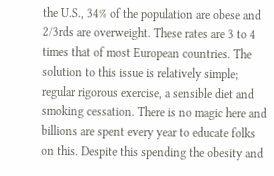the U.S., 34% of the population are obese and 2/3rds are overweight. These rates are 3 to 4 times that of most European countries. The solution to this issue is relatively simple; regular rigorous exercise, a sensible diet and smoking cessation. There is no magic here and billions are spent every year to educate folks on this. Despite this spending the obesity and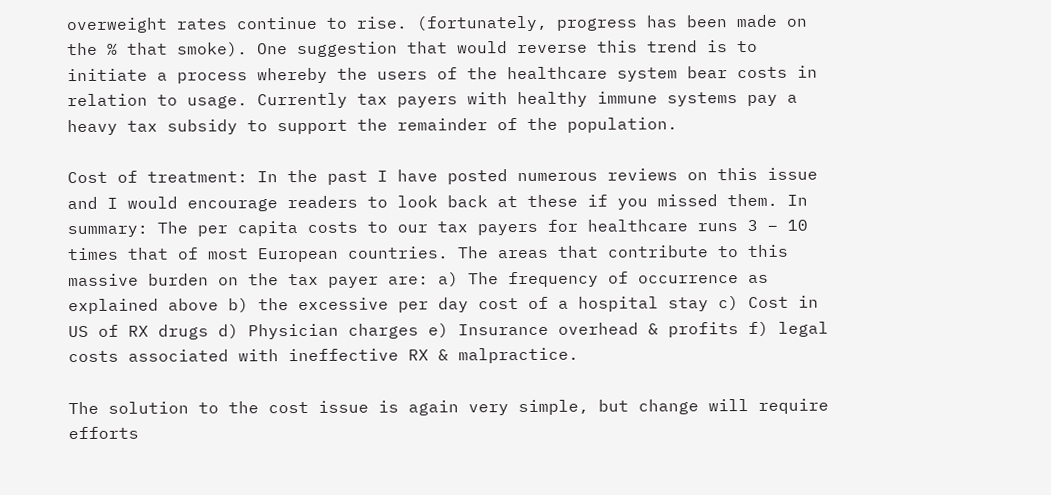overweight rates continue to rise. (fortunately, progress has been made on the % that smoke). One suggestion that would reverse this trend is to initiate a process whereby the users of the healthcare system bear costs in relation to usage. Currently tax payers with healthy immune systems pay a heavy tax subsidy to support the remainder of the population.

Cost of treatment: In the past I have posted numerous reviews on this issue and I would encourage readers to look back at these if you missed them. In summary: The per capita costs to our tax payers for healthcare runs 3 – 10 times that of most European countries. The areas that contribute to this massive burden on the tax payer are: a) The frequency of occurrence as explained above b) the excessive per day cost of a hospital stay c) Cost in US of RX drugs d) Physician charges e) Insurance overhead & profits f) legal costs associated with ineffective RX & malpractice.

The solution to the cost issue is again very simple, but change will require efforts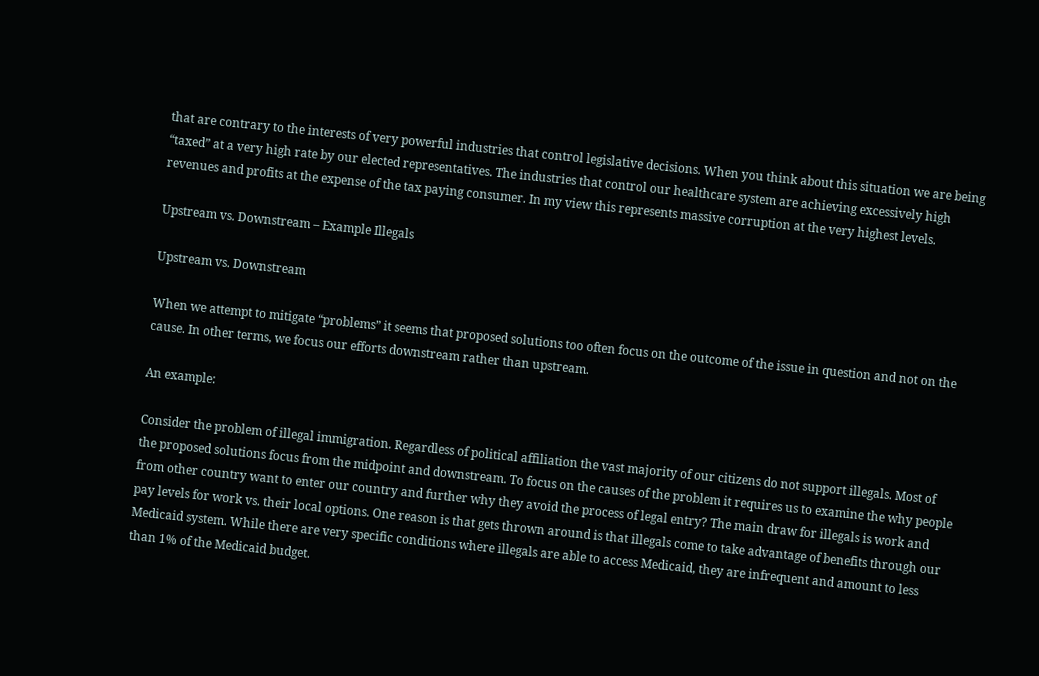that are contrary to the interests of very powerful industries that control legislative decisions. When you think about this situation we are being “taxed” at a very high rate by our elected representatives. The industries that control our healthcare system are achieving excessively high revenues and profits at the expense of the tax paying consumer. In my view this represents massive corruption at the very highest levels.

Upstream vs. Downstream – Example Illegals

Upstream vs. Downstream

When we attempt to mitigate “problems” it seems that proposed solutions too often focus on the outcome of the issue in question and not on the cause. In other terms, we focus our efforts downstream rather than upstream.

An example:

Consider the problem of illegal immigration. Regardless of political affiliation the vast majority of our citizens do not support illegals. Most of the proposed solutions focus from the midpoint and downstream. To focus on the causes of the problem it requires us to examine the why people from other country want to enter our country and further why they avoid the process of legal entry? The main draw for illegals is work and pay levels for work vs. their local options. One reason is that gets thrown around is that illegals come to take advantage of benefits through our Medicaid system. While there are very specific conditions where illegals are able to access Medicaid, they are infrequent and amount to less than 1% of the Medicaid budget.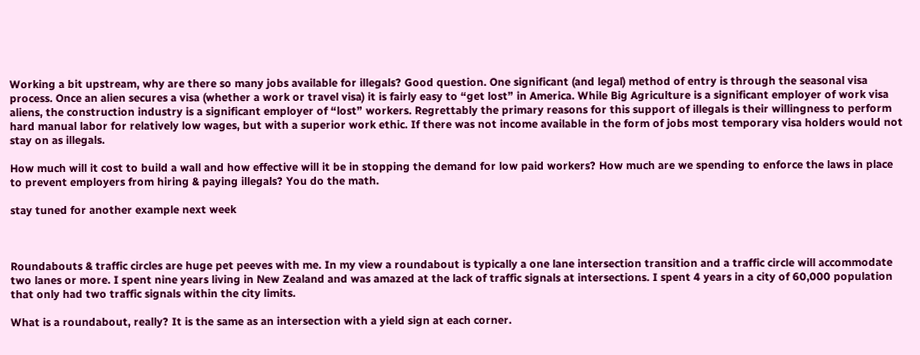Working a bit upstream, why are there so many jobs available for illegals? Good question. One significant (and legal) method of entry is through the seasonal visa process. Once an alien secures a visa (whether a work or travel visa) it is fairly easy to “get lost” in America. While Big Agriculture is a significant employer of work visa aliens, the construction industry is a significant employer of “lost” workers. Regrettably the primary reasons for this support of illegals is their willingness to perform hard manual labor for relatively low wages, but with a superior work ethic. If there was not income available in the form of jobs most temporary visa holders would not stay on as illegals.

How much will it cost to build a wall and how effective will it be in stopping the demand for low paid workers? How much are we spending to enforce the laws in place to prevent employers from hiring & paying illegals? You do the math.

stay tuned for another example next week



Roundabouts & traffic circles are huge pet peeves with me. In my view a roundabout is typically a one lane intersection transition and a traffic circle will accommodate two lanes or more. I spent nine years living in New Zealand and was amazed at the lack of traffic signals at intersections. I spent 4 years in a city of 60,000 population that only had two traffic signals within the city limits.

What is a roundabout, really? It is the same as an intersection with a yield sign at each corner.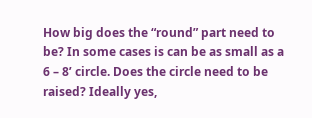How big does the “round” part need to be? In some cases is can be as small as a 6 – 8’ circle. Does the circle need to be raised? Ideally yes,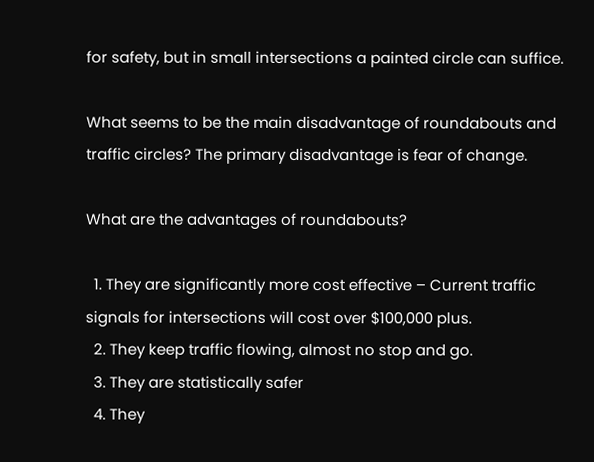for safety, but in small intersections a painted circle can suffice.

What seems to be the main disadvantage of roundabouts and traffic circles? The primary disadvantage is fear of change.

What are the advantages of roundabouts?

  1. They are significantly more cost effective – Current traffic signals for intersections will cost over $100,000 plus.
  2. They keep traffic flowing, almost no stop and go.
  3. They are statistically safer
  4. They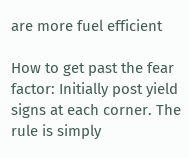are more fuel efficient

How to get past the fear factor: Initially post yield signs at each corner. The rule is simply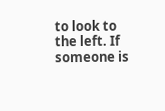to look to the left. If someone is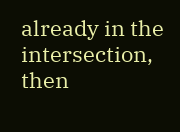already in the intersection, then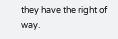they have the right of way.